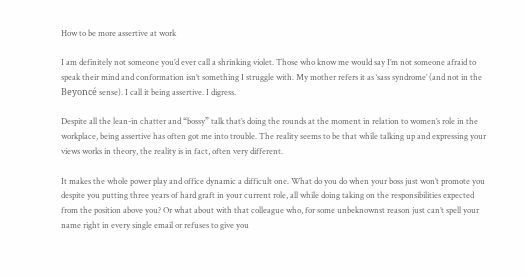How to be more assertive at work

I am definitely not someone you’d ever call a shrinking violet. Those who know me would say I’m not someone afraid to speak their mind and conformation isn’t something I struggle with. My mother refers it as ‘sass syndrome’ (and not in the Beyoncé sense). I call it being assertive. I digress.

Despite all the lean-in chatter and “bossy” talk that’s doing the rounds at the moment in relation to women’s role in the workplace, being assertive has often got me into trouble. The reality seems to be that while talking up and expressing your views works in theory, the reality is in fact, often very different.

It makes the whole power play and office dynamic a difficult one. What do you do when your boss just won’t promote you despite you putting three years of hard graft in your current role, all while doing taking on the responsibilities expected from the position above you? Or what about with that colleague who, for some unbeknownst reason just can’t spell your name right in every single email or refuses to give you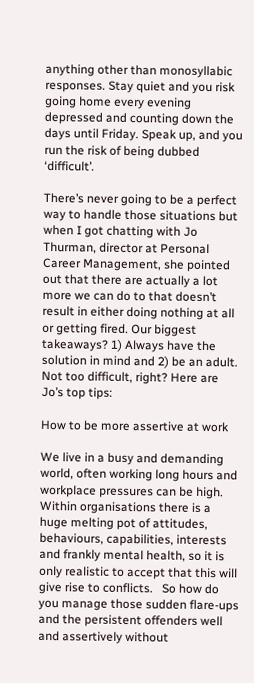anything other than monosyllabic responses. Stay quiet and you risk going home every evening depressed and counting down the days until Friday. Speak up, and you run the risk of being dubbed ‘difficult’.

There’s never going to be a perfect way to handle those situations but when I got chatting with Jo Thurman, director at Personal Career Management, she pointed out that there are actually a lot more we can do to that doesn’t result in either doing nothing at all or getting fired. Our biggest takeaways? 1) Always have the solution in mind and 2) be an adult. Not too difficult, right? Here are Jo’s top tips:

How to be more assertive at work

We live in a busy and demanding world, often working long hours and workplace pressures can be high. Within organisations there is a huge melting pot of attitudes, behaviours, capabilities, interests and frankly mental health, so it is only realistic to accept that this will give rise to conflicts.   So how do you manage those sudden flare-ups and the persistent offenders well and assertively without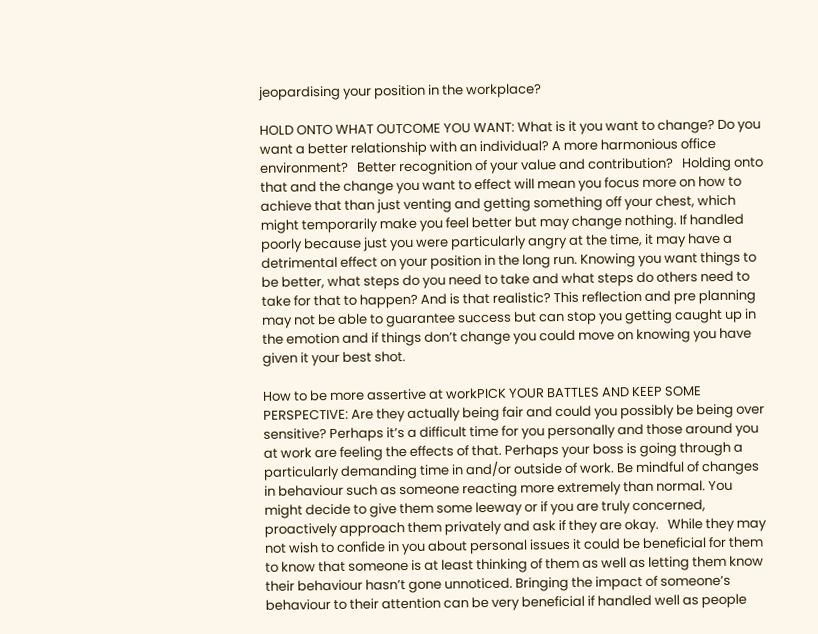jeopardising your position in the workplace?

HOLD ONTO WHAT OUTCOME YOU WANT: What is it you want to change? Do you want a better relationship with an individual? A more harmonious office environment?   Better recognition of your value and contribution?   Holding onto that and the change you want to effect will mean you focus more on how to achieve that than just venting and getting something off your chest, which might temporarily make you feel better but may change nothing. If handled poorly because just you were particularly angry at the time, it may have a detrimental effect on your position in the long run. Knowing you want things to be better, what steps do you need to take and what steps do others need to take for that to happen? And is that realistic? This reflection and pre planning may not be able to guarantee success but can stop you getting caught up in the emotion and if things don’t change you could move on knowing you have given it your best shot.

How to be more assertive at workPICK YOUR BATTLES AND KEEP SOME PERSPECTIVE: Are they actually being fair and could you possibly be being over sensitive? Perhaps it’s a difficult time for you personally and those around you at work are feeling the effects of that. Perhaps your boss is going through a particularly demanding time in and/or outside of work. Be mindful of changes in behaviour such as someone reacting more extremely than normal. You might decide to give them some leeway or if you are truly concerned, proactively approach them privately and ask if they are okay.   While they may not wish to confide in you about personal issues it could be beneficial for them to know that someone is at least thinking of them as well as letting them know their behaviour hasn’t gone unnoticed. Bringing the impact of someone’s behaviour to their attention can be very beneficial if handled well as people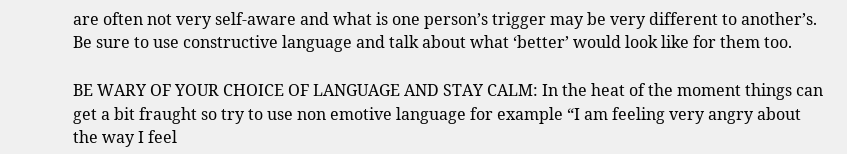are often not very self-aware and what is one person’s trigger may be very different to another’s. Be sure to use constructive language and talk about what ‘better’ would look like for them too.

BE WARY OF YOUR CHOICE OF LANGUAGE AND STAY CALM: In the heat of the moment things can get a bit fraught so try to use non emotive language for example “I am feeling very angry about the way I feel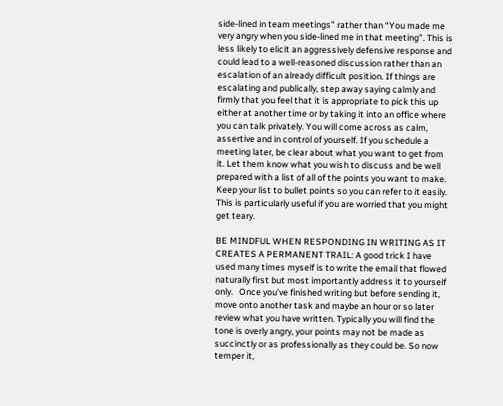side-lined in team meetings” rather than “You made me very angry when you side-lined me in that meeting”. This is less likely to elicit an aggressively defensive response and could lead to a well-reasoned discussion rather than an escalation of an already difficult position. If things are escalating and publically, step away saying calmly and firmly that you feel that it is appropriate to pick this up either at another time or by taking it into an office where you can talk privately. You will come across as calm, assertive and in control of yourself. If you schedule a meeting later, be clear about what you want to get from it. Let them know what you wish to discuss and be well prepared with a list of all of the points you want to make. Keep your list to bullet points so you can refer to it easily.   This is particularly useful if you are worried that you might get teary.

BE MINDFUL WHEN RESPONDING IN WRITING AS IT CREATES A PERMANENT TRAIL: A good trick I have used many times myself is to write the email that flowed naturally first but most importantly address it to yourself only.   Once you’ve finished writing but before sending it, move onto another task and maybe an hour or so later review what you have written. Typically you will find the tone is overly angry, your points may not be made as succinctly or as professionally as they could be. So now temper it,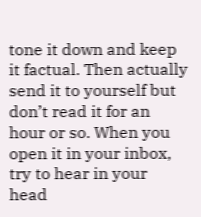tone it down and keep it factual. Then actually send it to yourself but don’t read it for an hour or so. When you open it in your inbox, try to hear in your head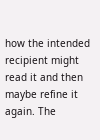how the intended recipient might read it and then maybe refine it again. The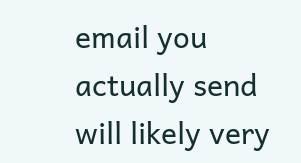email you actually send will likely very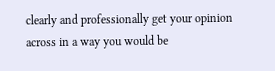clearly and professionally get your opinion across in a way you would be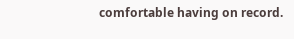comfortable having on record.